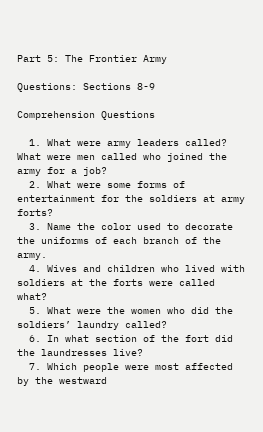Part 5: The Frontier Army

Questions: Sections 8-9

Comprehension Questions

  1. What were army leaders called? What were men called who joined the army for a job?
  2. What were some forms of entertainment for the soldiers at army forts?
  3. Name the color used to decorate the uniforms of each branch of the army.
  4. Wives and children who lived with soldiers at the forts were called what?
  5. What were the women who did the soldiers’ laundry called?
  6. In what section of the fort did the laundresses live?
  7. Which people were most affected by the westward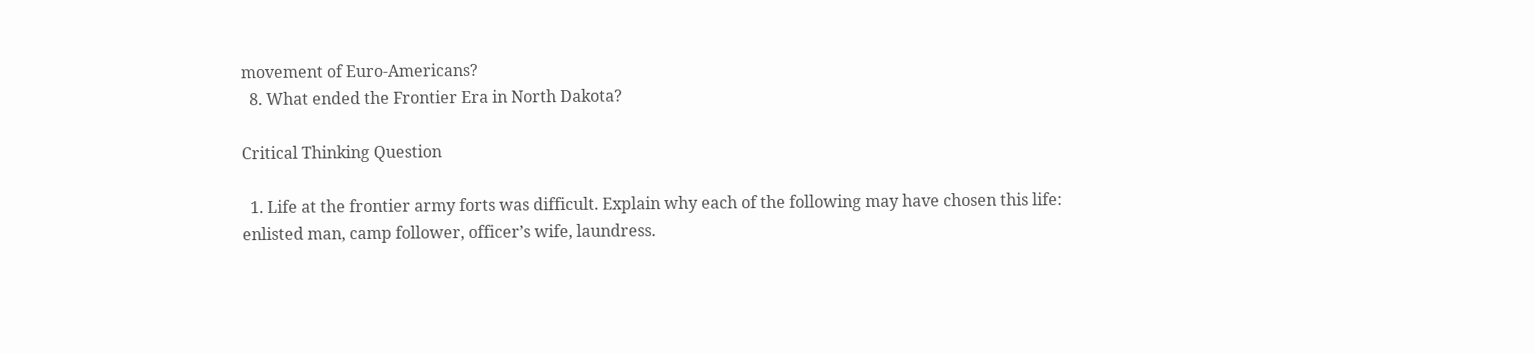movement of Euro-Americans?
  8. What ended the Frontier Era in North Dakota?

Critical Thinking Question

  1. Life at the frontier army forts was difficult. Explain why each of the following may have chosen this life: enlisted man, camp follower, officer’s wife, laundress.